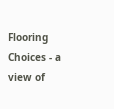Flooring Choices - a view of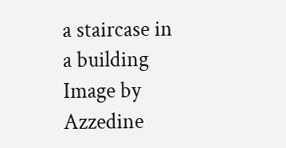a staircase in a building
Image by Azzedine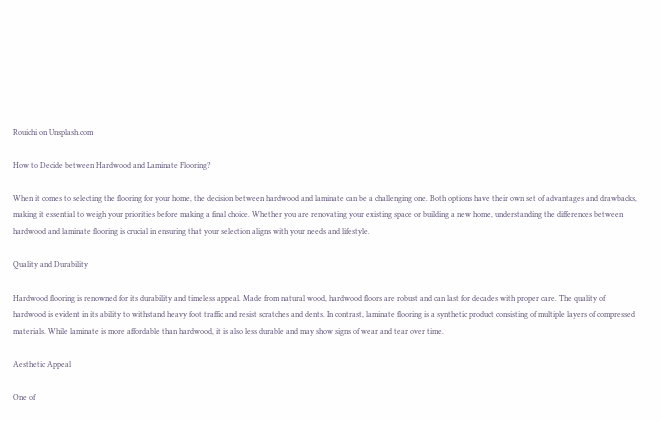Rouichi on Unsplash.com

How to Decide between Hardwood and Laminate Flooring?

When it comes to selecting the flooring for your home, the decision between hardwood and laminate can be a challenging one. Both options have their own set of advantages and drawbacks, making it essential to weigh your priorities before making a final choice. Whether you are renovating your existing space or building a new home, understanding the differences between hardwood and laminate flooring is crucial in ensuring that your selection aligns with your needs and lifestyle.

Quality and Durability

Hardwood flooring is renowned for its durability and timeless appeal. Made from natural wood, hardwood floors are robust and can last for decades with proper care. The quality of hardwood is evident in its ability to withstand heavy foot traffic and resist scratches and dents. In contrast, laminate flooring is a synthetic product consisting of multiple layers of compressed materials. While laminate is more affordable than hardwood, it is also less durable and may show signs of wear and tear over time.

Aesthetic Appeal

One of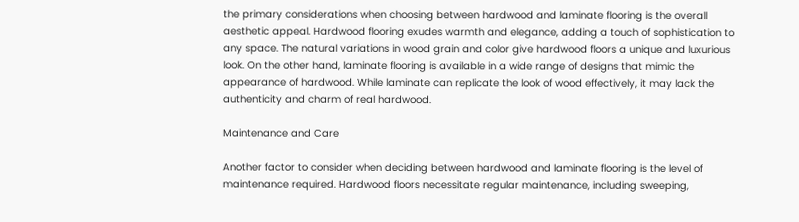the primary considerations when choosing between hardwood and laminate flooring is the overall aesthetic appeal. Hardwood flooring exudes warmth and elegance, adding a touch of sophistication to any space. The natural variations in wood grain and color give hardwood floors a unique and luxurious look. On the other hand, laminate flooring is available in a wide range of designs that mimic the appearance of hardwood. While laminate can replicate the look of wood effectively, it may lack the authenticity and charm of real hardwood.

Maintenance and Care

Another factor to consider when deciding between hardwood and laminate flooring is the level of maintenance required. Hardwood floors necessitate regular maintenance, including sweeping,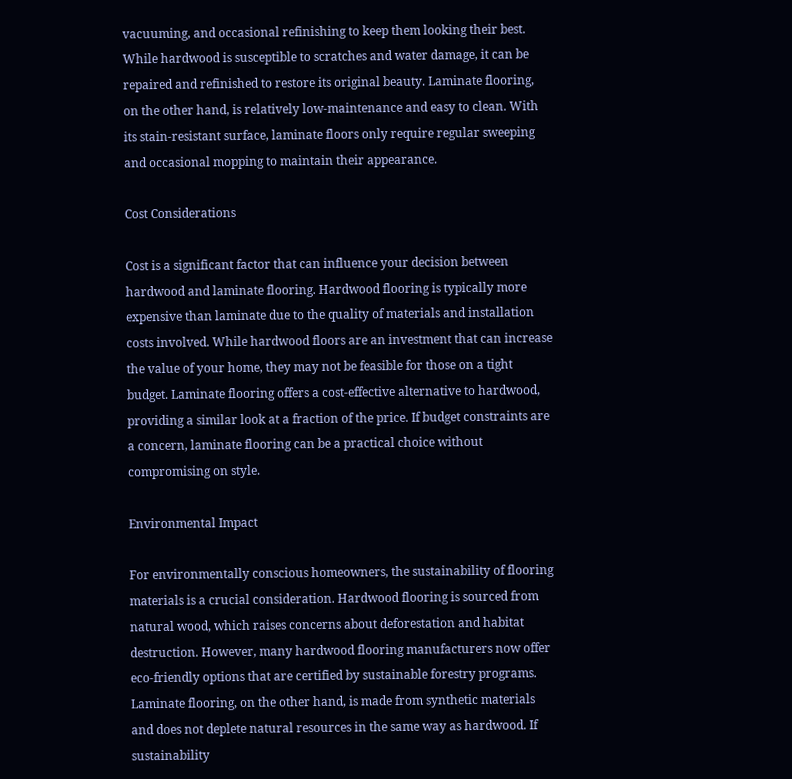vacuuming, and occasional refinishing to keep them looking their best. While hardwood is susceptible to scratches and water damage, it can be repaired and refinished to restore its original beauty. Laminate flooring, on the other hand, is relatively low-maintenance and easy to clean. With its stain-resistant surface, laminate floors only require regular sweeping and occasional mopping to maintain their appearance.

Cost Considerations

Cost is a significant factor that can influence your decision between hardwood and laminate flooring. Hardwood flooring is typically more expensive than laminate due to the quality of materials and installation costs involved. While hardwood floors are an investment that can increase the value of your home, they may not be feasible for those on a tight budget. Laminate flooring offers a cost-effective alternative to hardwood, providing a similar look at a fraction of the price. If budget constraints are a concern, laminate flooring can be a practical choice without compromising on style.

Environmental Impact

For environmentally conscious homeowners, the sustainability of flooring materials is a crucial consideration. Hardwood flooring is sourced from natural wood, which raises concerns about deforestation and habitat destruction. However, many hardwood flooring manufacturers now offer eco-friendly options that are certified by sustainable forestry programs. Laminate flooring, on the other hand, is made from synthetic materials and does not deplete natural resources in the same way as hardwood. If sustainability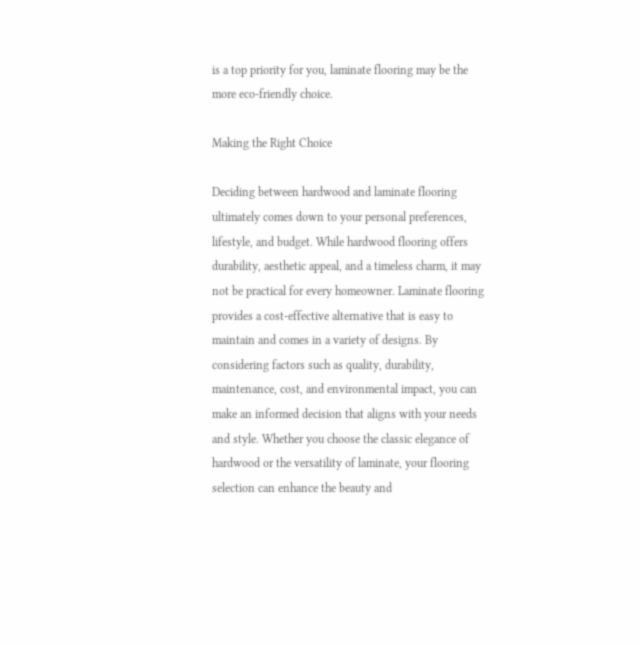is a top priority for you, laminate flooring may be the more eco-friendly choice.

Making the Right Choice

Deciding between hardwood and laminate flooring ultimately comes down to your personal preferences, lifestyle, and budget. While hardwood flooring offers durability, aesthetic appeal, and a timeless charm, it may not be practical for every homeowner. Laminate flooring provides a cost-effective alternative that is easy to maintain and comes in a variety of designs. By considering factors such as quality, durability, maintenance, cost, and environmental impact, you can make an informed decision that aligns with your needs and style. Whether you choose the classic elegance of hardwood or the versatility of laminate, your flooring selection can enhance the beauty and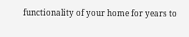functionality of your home for years to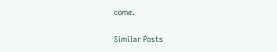come.

Similar Posts